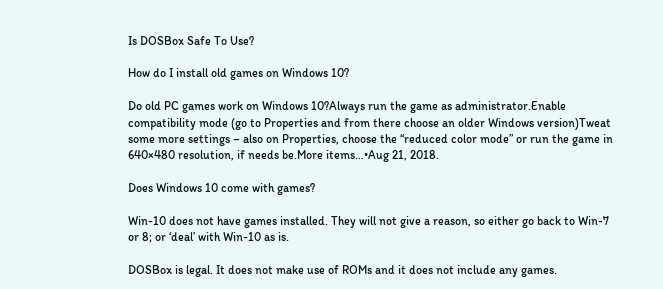Is DOSBox Safe To Use?

How do I install old games on Windows 10?

Do old PC games work on Windows 10?Always run the game as administrator.Enable compatibility mode (go to Properties and from there choose an older Windows version)Tweat some more settings – also on Properties, choose the “reduced color mode” or run the game in 640×480 resolution, if needs be.More items…•Aug 21, 2018.

Does Windows 10 come with games?

Win-10 does not have games installed. They will not give a reason, so either go back to Win-7 or 8; or ‘deal’ with Win-10 as is.

DOSBox is legal. It does not make use of ROMs and it does not include any games.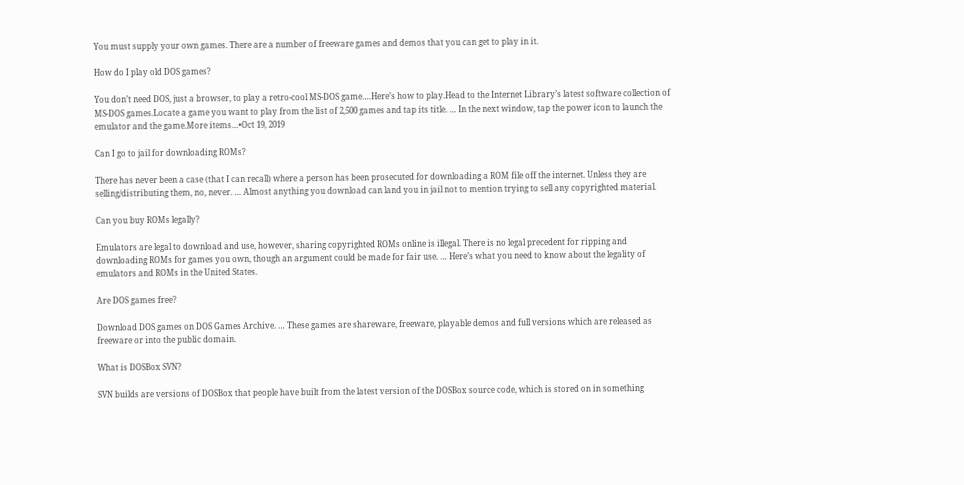You must supply your own games. There are a number of freeware games and demos that you can get to play in it.

How do I play old DOS games?

You don’t need DOS, just a browser, to play a retro-cool MS-DOS game….Here’s how to play.Head to the Internet Library’s latest software collection of MS-DOS games.Locate a game you want to play from the list of 2,500 games and tap its title. … In the next window, tap the power icon to launch the emulator and the game.More items…•Oct 19, 2019

Can I go to jail for downloading ROMs?

There has never been a case (that I can recall) where a person has been prosecuted for downloading a ROM file off the internet. Unless they are selling/distributing them, no, never. … Almost anything you download can land you in jail not to mention trying to sell any copyrighted material.

Can you buy ROMs legally?

Emulators are legal to download and use, however, sharing copyrighted ROMs online is illegal. There is no legal precedent for ripping and downloading ROMs for games you own, though an argument could be made for fair use. … Here’s what you need to know about the legality of emulators and ROMs in the United States.

Are DOS games free?

Download DOS games on DOS Games Archive. … These games are shareware, freeware, playable demos and full versions which are released as freeware or into the public domain.

What is DOSBox SVN?

SVN builds are versions of DOSBox that people have built from the latest version of the DOSBox source code, which is stored on in something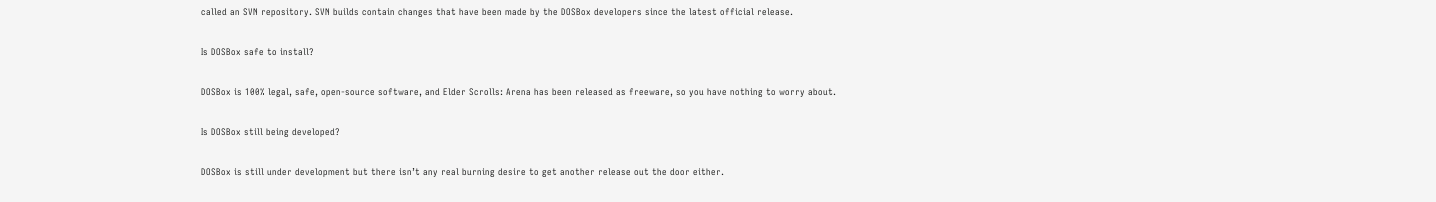called an SVN repository. SVN builds contain changes that have been made by the DOSBox developers since the latest official release.

Is DOSBox safe to install?

DOSBox is 100% legal, safe, open-source software, and Elder Scrolls: Arena has been released as freeware, so you have nothing to worry about.

Is DOSBox still being developed?

DOSBox is still under development but there isn’t any real burning desire to get another release out the door either.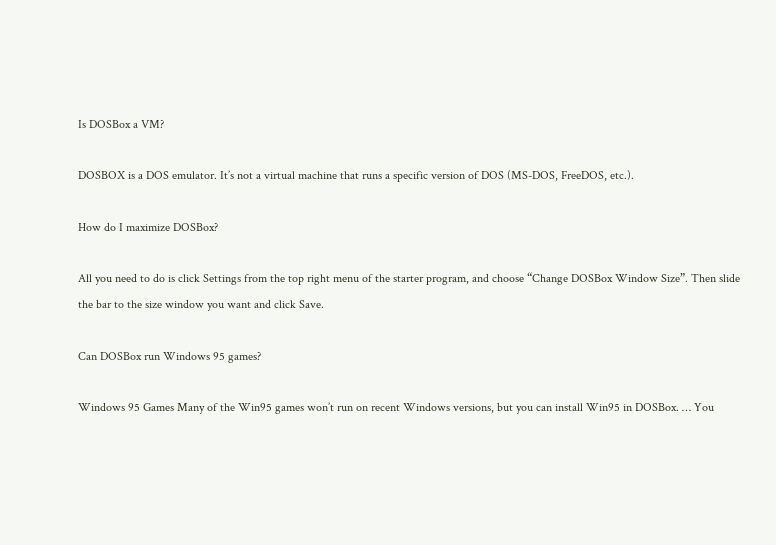Is DOSBox a VM?

DOSBOX is a DOS emulator. It’s not a virtual machine that runs a specific version of DOS (MS-DOS, FreeDOS, etc.).

How do I maximize DOSBox?

All you need to do is click Settings from the top right menu of the starter program, and choose “Change DOSBox Window Size”. Then slide the bar to the size window you want and click Save.

Can DOSBox run Windows 95 games?

Windows 95 Games Many of the Win95 games won’t run on recent Windows versions, but you can install Win95 in DOSBox. … You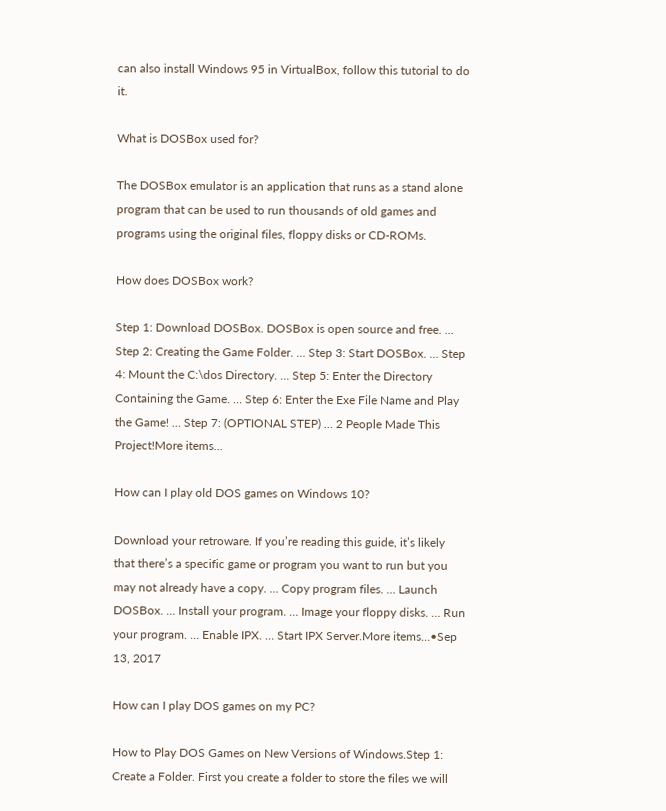can also install Windows 95 in VirtualBox, follow this tutorial to do it.

What is DOSBox used for?

The DOSBox emulator is an application that runs as a stand alone program that can be used to run thousands of old games and programs using the original files, floppy disks or CD-ROMs.

How does DOSBox work?

Step 1: Download DOSBox. DOSBox is open source and free. … Step 2: Creating the Game Folder. … Step 3: Start DOSBox. … Step 4: Mount the C:\dos Directory. … Step 5: Enter the Directory Containing the Game. … Step 6: Enter the Exe File Name and Play the Game! … Step 7: (OPTIONAL STEP) … 2 People Made This Project!More items…

How can I play old DOS games on Windows 10?

Download your retroware. If you’re reading this guide, it’s likely that there’s a specific game or program you want to run but you may not already have a copy. … Copy program files. … Launch DOSBox. … Install your program. … Image your floppy disks. … Run your program. … Enable IPX. … Start IPX Server.More items…•Sep 13, 2017

How can I play DOS games on my PC?

How to Play DOS Games on New Versions of Windows.Step 1: Create a Folder. First you create a folder to store the files we will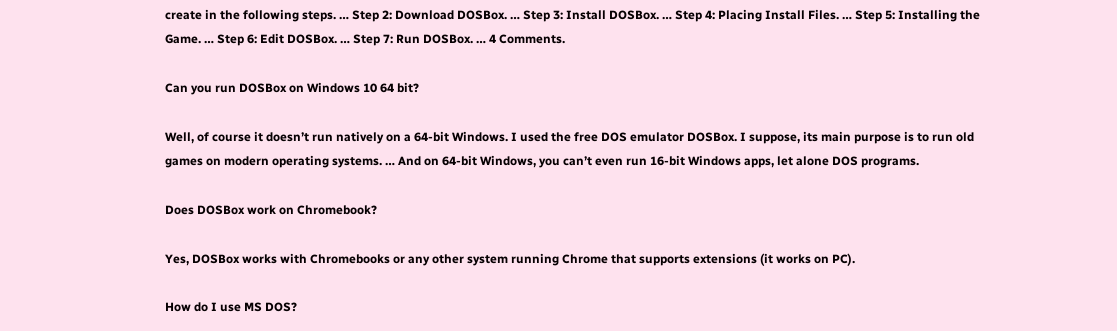create in the following steps. … Step 2: Download DOSBox. … Step 3: Install DOSBox. … Step 4: Placing Install Files. … Step 5: Installing the Game. … Step 6: Edit DOSBox. … Step 7: Run DOSBox. … 4 Comments.

Can you run DOSBox on Windows 10 64 bit?

Well, of course it doesn’t run natively on a 64-bit Windows. I used the free DOS emulator DOSBox. I suppose, its main purpose is to run old games on modern operating systems. … And on 64-bit Windows, you can’t even run 16-bit Windows apps, let alone DOS programs.

Does DOSBox work on Chromebook?

Yes, DOSBox works with Chromebooks or any other system running Chrome that supports extensions (it works on PC).

How do I use MS DOS?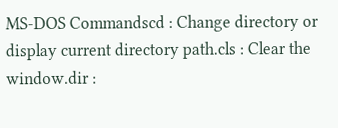MS-DOS Commandscd : Change directory or display current directory path.cls : Clear the window.dir :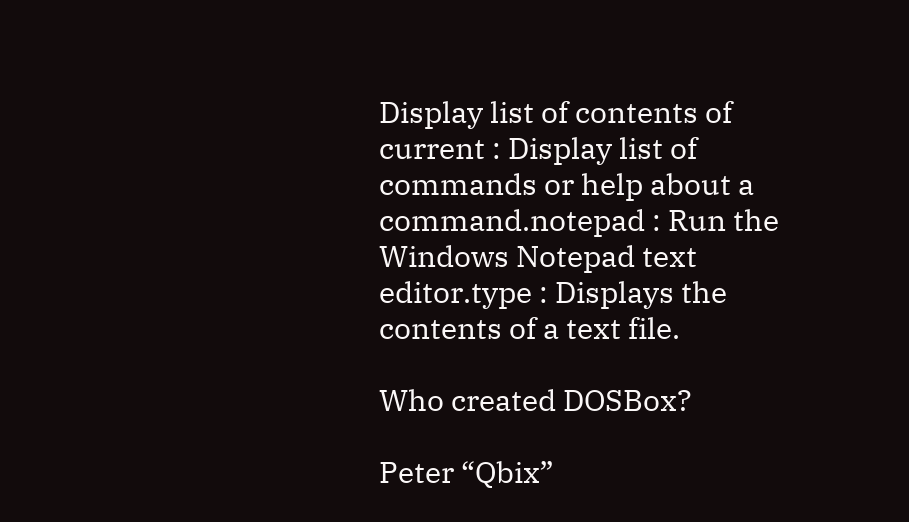Display list of contents of current : Display list of commands or help about a command.notepad : Run the Windows Notepad text editor.type : Displays the contents of a text file.

Who created DOSBox?

Peter “Qbix”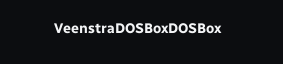VeenstraDOSBoxDOSBox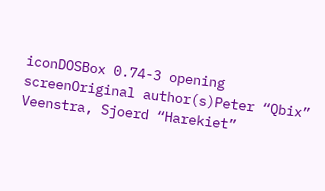iconDOSBox 0.74-3 opening screenOriginal author(s)Peter “Qbix” Veenstra, Sjoerd “Harekiet”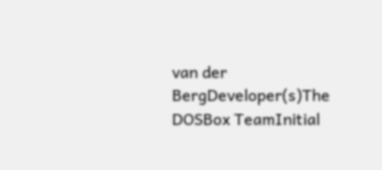van der BergDeveloper(s)The DOSBox TeamInitial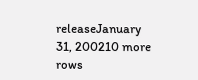releaseJanuary 31, 200210 more rows